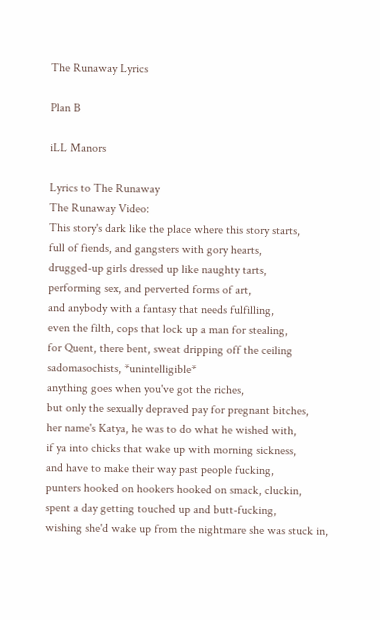The Runaway Lyrics

Plan B

iLL Manors

Lyrics to The Runaway
The Runaway Video:
This story's dark like the place where this story starts,
full of fiends, and gangsters with gory hearts,
drugged-up girls dressed up like naughty tarts,
performing sex, and perverted forms of art,
and anybody with a fantasy that needs fulfilling,
even the filth, cops that lock up a man for stealing,
for Quent, there bent, sweat dripping off the ceiling
sadomasochists, *unintelligible*
anything goes when you've got the riches,
but only the sexually depraved pay for pregnant bitches,
her name's Katya, he was to do what he wished with,
if ya into chicks that wake up with morning sickness,
and have to make their way past people fucking,
punters hooked on hookers hooked on smack, cluckin,
spent a day getting touched up and butt-fucking,
wishing she'd wake up from the nightmare she was stuck in,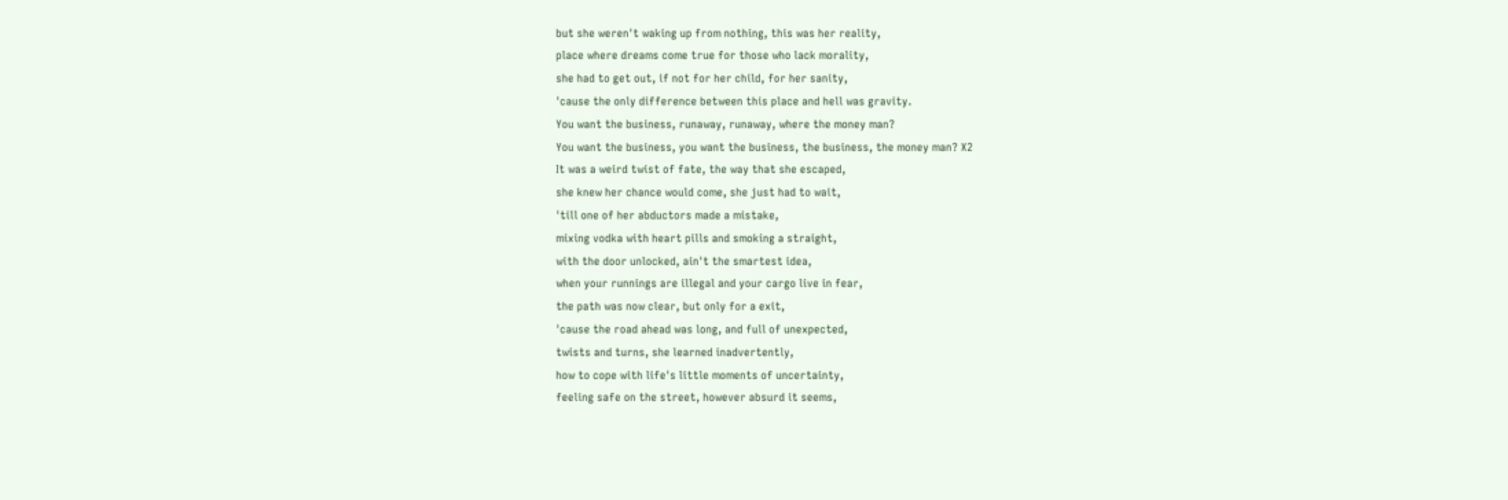but she weren't waking up from nothing, this was her reality,
place where dreams come true for those who lack morality,
she had to get out, if not for her child, for her sanity,
'cause the only difference between this place and hell was gravity.
You want the business, runaway, runaway, where the money man?
You want the business, you want the business, the business, the money man? X2
It was a weird twist of fate, the way that she escaped,
she knew her chance would come, she just had to wait,
'till one of her abductors made a mistake,
mixing vodka with heart pills and smoking a straight,
with the door unlocked, ain't the smartest idea,
when your runnings are illegal and your cargo live in fear,
the path was now clear, but only for a exit,
'cause the road ahead was long, and full of unexpected,
twists and turns, she learned inadvertently,
how to cope with life's little moments of uncertainty,
feeling safe on the street, however absurd it seems,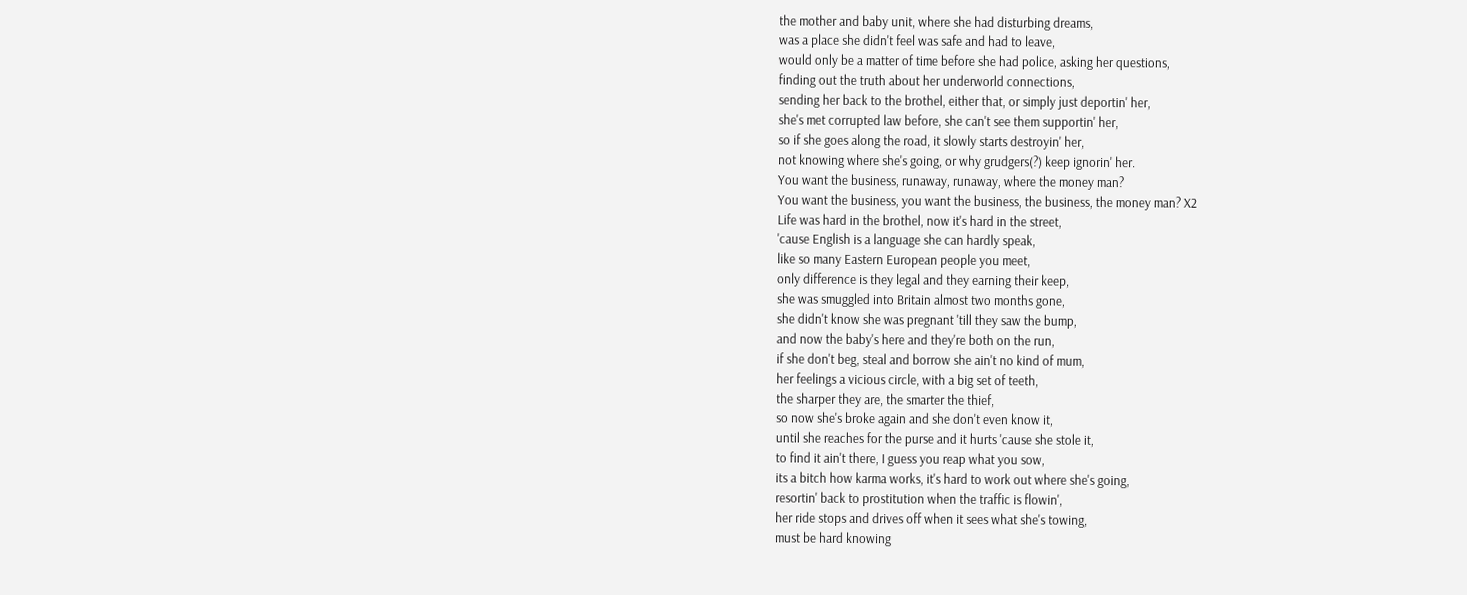the mother and baby unit, where she had disturbing dreams,
was a place she didn't feel was safe and had to leave,
would only be a matter of time before she had police, asking her questions,
finding out the truth about her underworld connections,
sending her back to the brothel, either that, or simply just deportin' her,
she's met corrupted law before, she can't see them supportin' her,
so if she goes along the road, it slowly starts destroyin' her,
not knowing where she's going, or why grudgers(?) keep ignorin' her.
You want the business, runaway, runaway, where the money man?
You want the business, you want the business, the business, the money man? X2
Life was hard in the brothel, now it's hard in the street,
'cause English is a language she can hardly speak,
like so many Eastern European people you meet,
only difference is they legal and they earning their keep,
she was smuggled into Britain almost two months gone,
she didn't know she was pregnant 'till they saw the bump,
and now the baby's here and they're both on the run,
if she don't beg, steal and borrow she ain't no kind of mum,
her feelings a vicious circle, with a big set of teeth,
the sharper they are, the smarter the thief,
so now she's broke again and she don't even know it,
until she reaches for the purse and it hurts 'cause she stole it,
to find it ain't there, I guess you reap what you sow,
its a bitch how karma works, it's hard to work out where she's going,
resortin' back to prostitution when the traffic is flowin',
her ride stops and drives off when it sees what she's towing,
must be hard knowing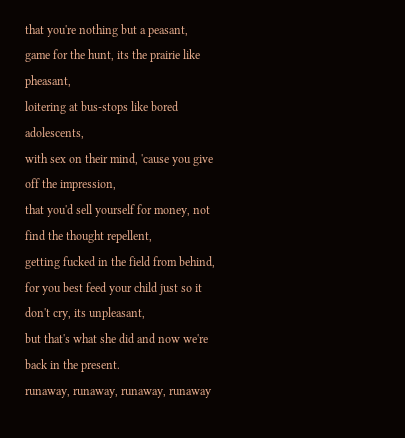that you're nothing but a peasant,
game for the hunt, its the prairie like pheasant,
loitering at bus-stops like bored adolescents,
with sex on their mind, 'cause you give off the impression,
that you'd sell yourself for money, not find the thought repellent,
getting fucked in the field from behind, for you best feed your child just so it don't cry, its unpleasant,
but that's what she did and now we're back in the present.
runaway, runaway, runaway, runaway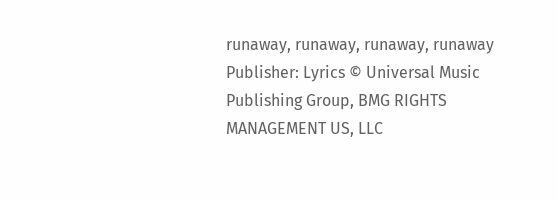runaway, runaway, runaway, runaway
Publisher: Lyrics © Universal Music Publishing Group, BMG RIGHTS MANAGEMENT US, LLC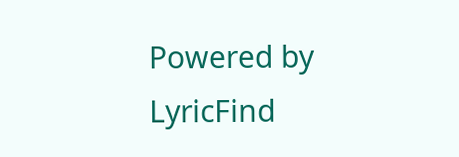Powered by LyricFind